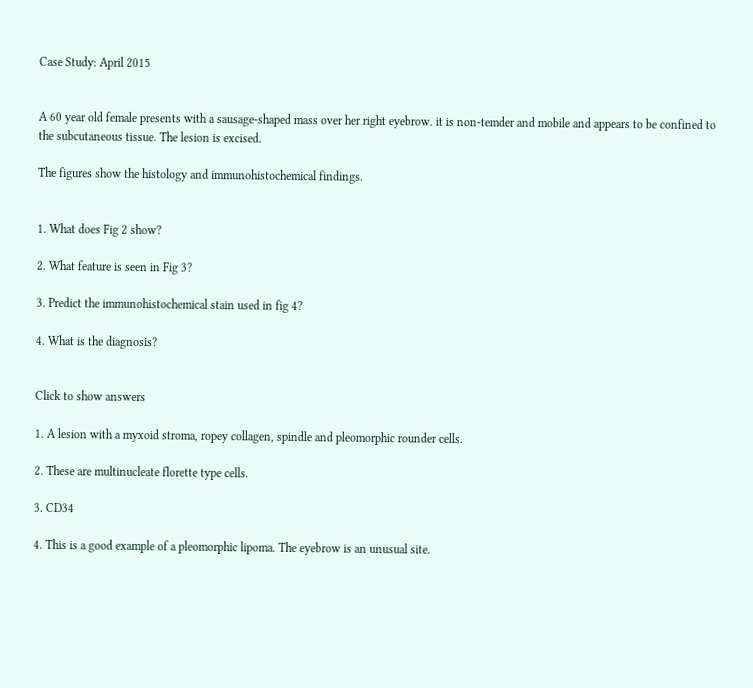Case Study: April 2015


A 60 year old female presents with a sausage-shaped mass over her right eyebrow. it is non-temder and mobile and appears to be confined to the subcutaneous tissue. The lesion is excised.

The figures show the histology and immunohistochemical findings.


1. What does Fig 2 show?

2. What feature is seen in Fig 3?

3. Predict the immunohistochemical stain used in fig 4?

4. What is the diagnosis?


Click to show answers

1. A lesion with a myxoid stroma, ropey collagen, spindle and pleomorphic rounder cells.

2. These are multinucleate florette type cells.

3. CD34

4. This is a good example of a pleomorphic lipoma. The eyebrow is an unusual site.